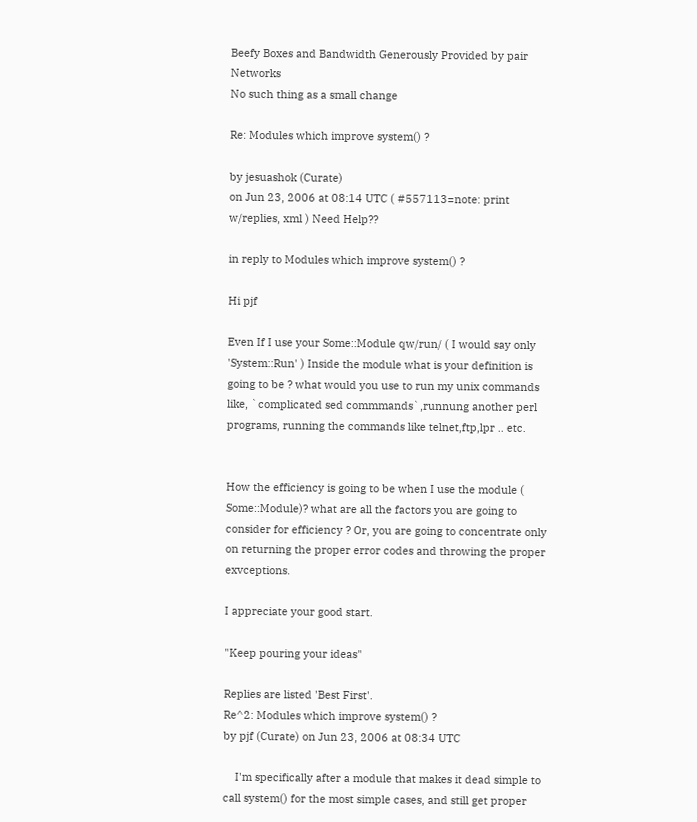Beefy Boxes and Bandwidth Generously Provided by pair Networks
No such thing as a small change

Re: Modules which improve system() ?

by jesuashok (Curate)
on Jun 23, 2006 at 08:14 UTC ( #557113=note: print w/replies, xml ) Need Help??

in reply to Modules which improve system() ?

Hi pjf

Even If I use your Some::Module qw/run/ ( I would say only 'System::Run' ) Inside the module what is your definition is going to be ? what would you use to run my unix commands like, `complicated sed commmands`,runnung another perl programs, running the commands like telnet,ftp,lpr .. etc.


How the efficiency is going to be when I use the module ( Some::Module)? what are all the factors you are going to consider for efficiency ? Or, you are going to concentrate only on returning the proper error codes and throwing the proper exvceptions.

I appreciate your good start.

"Keep pouring your ideas"

Replies are listed 'Best First'.
Re^2: Modules which improve system() ?
by pjf (Curate) on Jun 23, 2006 at 08:34 UTC

    I'm specifically after a module that makes it dead simple to call system() for the most simple cases, and still get proper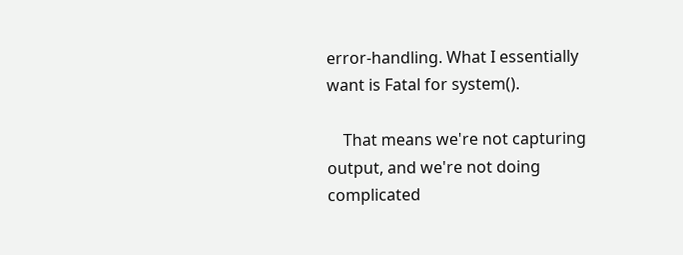error-handling. What I essentially want is Fatal for system().

    That means we're not capturing output, and we're not doing complicated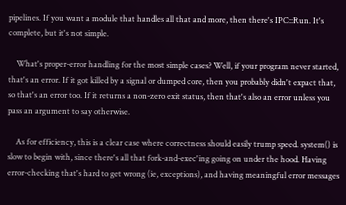pipelines. If you want a module that handles all that and more, then there's IPC::Run. It's complete, but it's not simple.

    What's proper-error handling for the most simple cases? Well, if your program never started, that's an error. If it got killed by a signal or dumped core, then you probably didn't expact that, so that's an error too. If it returns a non-zero exit status, then that's also an error unless you pass an argument to say otherwise.

    As for efficiency, this is a clear case where correctness should easily trump speed. system() is slow to begin with, since there's all that fork-and-exec'ing going on under the hood. Having error-checking that's hard to get wrong (ie, exceptions), and having meaningful error messages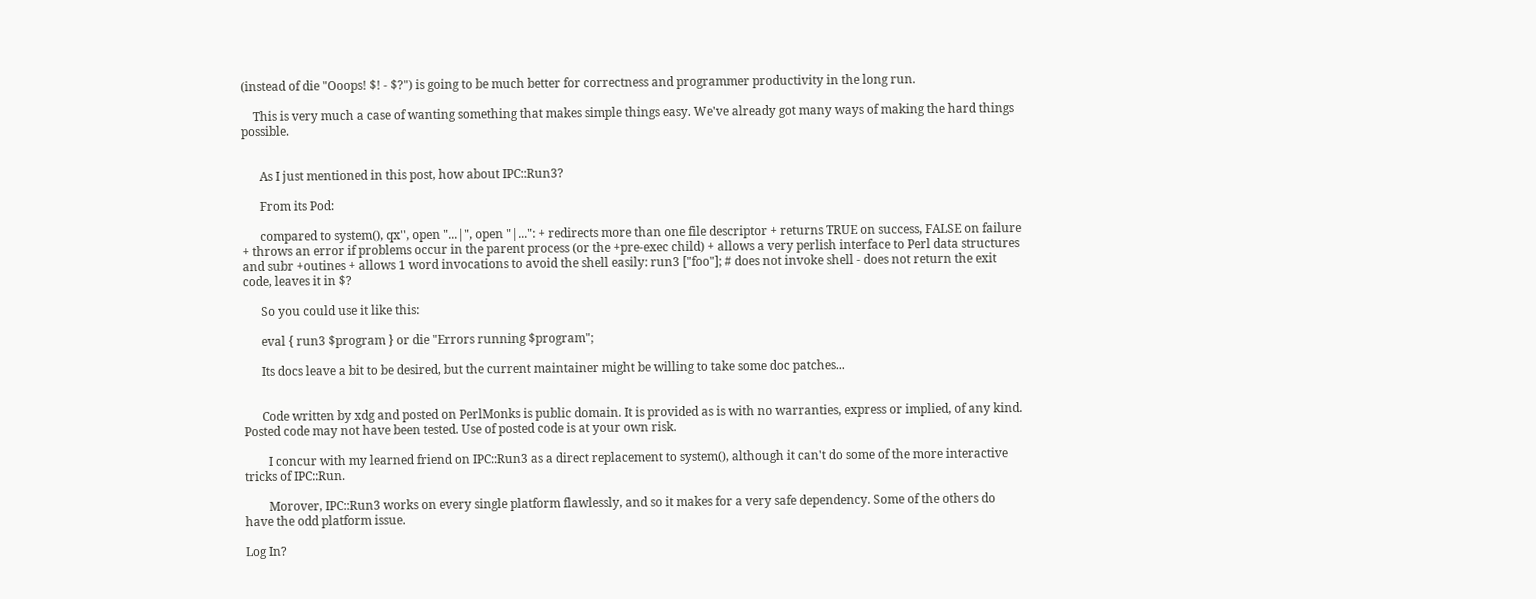(instead of die "Ooops! $! - $?") is going to be much better for correctness and programmer productivity in the long run.

    This is very much a case of wanting something that makes simple things easy. We've already got many ways of making the hard things possible.


      As I just mentioned in this post, how about IPC::Run3?

      From its Pod:

      compared to system(), qx'', open "...|", open "|...": + redirects more than one file descriptor + returns TRUE on success, FALSE on failure + throws an error if problems occur in the parent process (or the +pre-exec child) + allows a very perlish interface to Perl data structures and subr +outines + allows 1 word invocations to avoid the shell easily: run3 ["foo"]; # does not invoke shell - does not return the exit code, leaves it in $?

      So you could use it like this:

      eval { run3 $program } or die "Errors running $program";

      Its docs leave a bit to be desired, but the current maintainer might be willing to take some doc patches...


      Code written by xdg and posted on PerlMonks is public domain. It is provided as is with no warranties, express or implied, of any kind. Posted code may not have been tested. Use of posted code is at your own risk.

        I concur with my learned friend on IPC::Run3 as a direct replacement to system(), although it can't do some of the more interactive tricks of IPC::Run.

        Morover, IPC::Run3 works on every single platform flawlessly, and so it makes for a very safe dependency. Some of the others do have the odd platform issue.

Log In?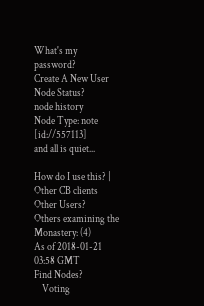What's my password?
Create A New User
Node Status?
node history
Node Type: note [id://557113]
and all is quiet...

How do I use this? | Other CB clients
Other Users?
Others examining the Monastery: (4)
As of 2018-01-21 03:58 GMT
Find Nodes?
    Voting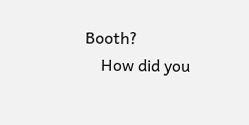Booth?
    How did you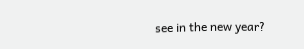see in the new year?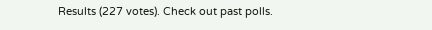Results (227 votes). Check out past polls.